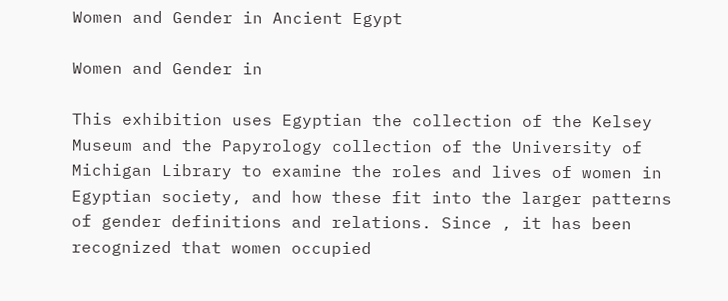Women and Gender in Ancient Egypt

Women and Gender in

This exhibition uses Egyptian the collection of the Kelsey Museum and the Papyrology collection of the University of Michigan Library to examine the roles and lives of women in Egyptian society, and how these fit into the larger patterns of gender definitions and relations. Since , it has been recognized that women occupied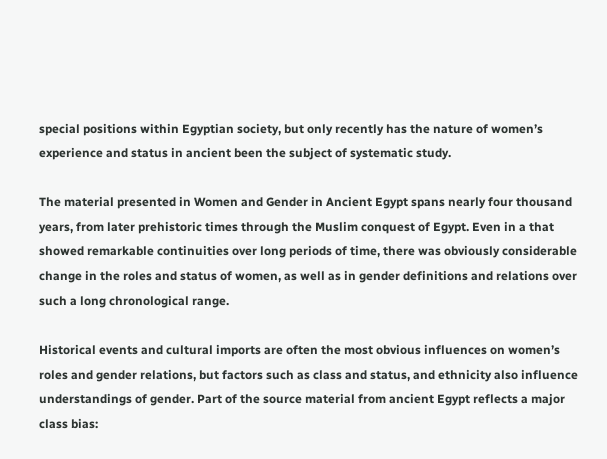special positions within Egyptian society, but only recently has the nature of women’s experience and status in ancient been the subject of systematic study.

The material presented in Women and Gender in Ancient Egypt spans nearly four thousand years, from later prehistoric times through the Muslim conquest of Egypt. Even in a that showed remarkable continuities over long periods of time, there was obviously considerable change in the roles and status of women, as well as in gender definitions and relations over such a long chronological range.

Historical events and cultural imports are often the most obvious influences on women’s roles and gender relations, but factors such as class and status, and ethnicity also influence understandings of gender. Part of the source material from ancient Egypt reflects a major class bias: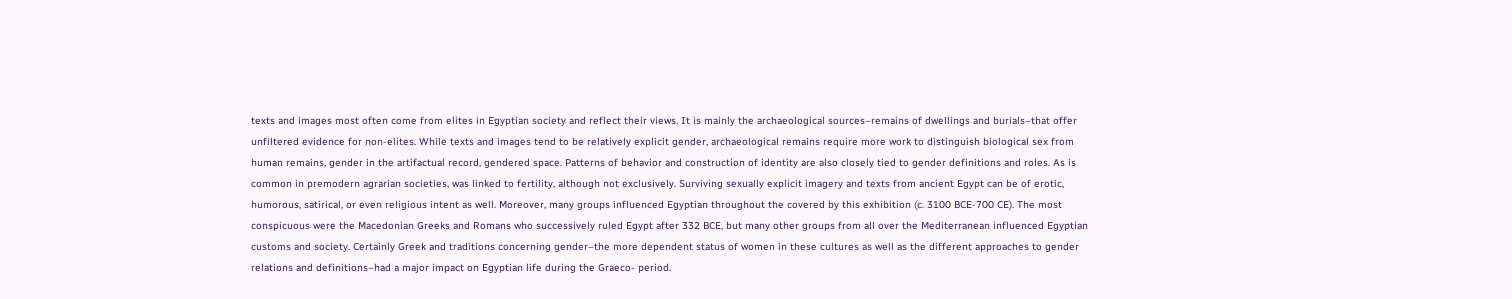texts and images most often come from elites in Egyptian society and reflect their views. It is mainly the archaeological sources–remains of dwellings and burials–that offer unfiltered evidence for non-elites. While texts and images tend to be relatively explicit gender, archaeological remains require more work to distinguish biological sex from human remains, gender in the artifactual record, gendered space. Patterns of behavior and construction of identity are also closely tied to gender definitions and roles. As is common in premodern agrarian societies, was linked to fertility, although not exclusively. Surviving sexually explicit imagery and texts from ancient Egypt can be of erotic, humorous, satirical, or even religious intent as well. Moreover, many groups influenced Egyptian throughout the covered by this exhibition (c. 3100 BCE-700 CE). The most conspicuous were the Macedonian Greeks and Romans who successively ruled Egypt after 332 BCE, but many other groups from all over the Mediterranean influenced Egyptian customs and society. Certainly Greek and traditions concerning gender–the more dependent status of women in these cultures as well as the different approaches to gender relations and definitions–had a major impact on Egyptian life during the Graeco- period.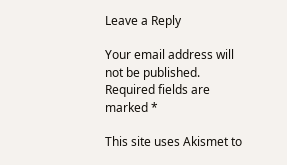Leave a Reply

Your email address will not be published. Required fields are marked *

This site uses Akismet to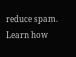reduce spam. Learn how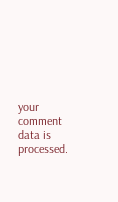your comment data is processed.